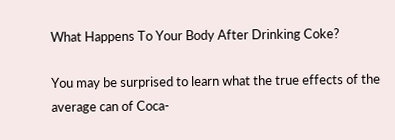What Happens To Your Body After Drinking Coke?

You may be surprised to learn what the true effects of the average can of Coca-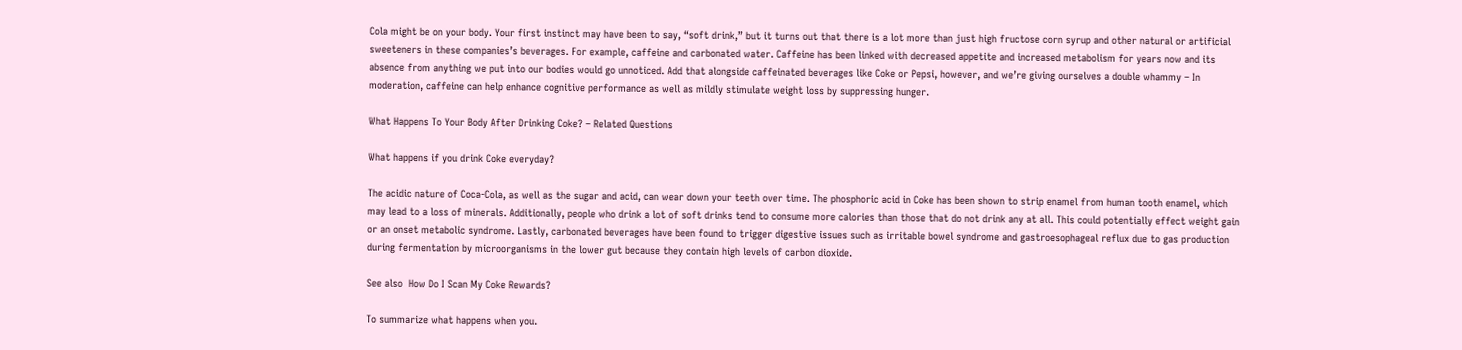Cola might be on your body. Your first instinct may have been to say, “soft drink,” but it turns out that there is a lot more than just high fructose corn syrup and other natural or artificial sweeteners in these companies’s beverages. For example, caffeine and carbonated water. Caffeine has been linked with decreased appetite and increased metabolism for years now and its absence from anything we put into our bodies would go unnoticed. Add that alongside caffeinated beverages like Coke or Pepsi, however, and we’re giving ourselves a double whammy – In moderation, caffeine can help enhance cognitive performance as well as mildly stimulate weight loss by suppressing hunger.

What Happens To Your Body After Drinking Coke? – Related Questions

What happens if you drink Coke everyday?

The acidic nature of Coca-Cola, as well as the sugar and acid, can wear down your teeth over time. The phosphoric acid in Coke has been shown to strip enamel from human tooth enamel, which may lead to a loss of minerals. Additionally, people who drink a lot of soft drinks tend to consume more calories than those that do not drink any at all. This could potentially effect weight gain or an onset metabolic syndrome. Lastly, carbonated beverages have been found to trigger digestive issues such as irritable bowel syndrome and gastroesophageal reflux due to gas production during fermentation by microorganisms in the lower gut because they contain high levels of carbon dioxide.

See also  How Do I Scan My Coke Rewards?

To summarize what happens when you.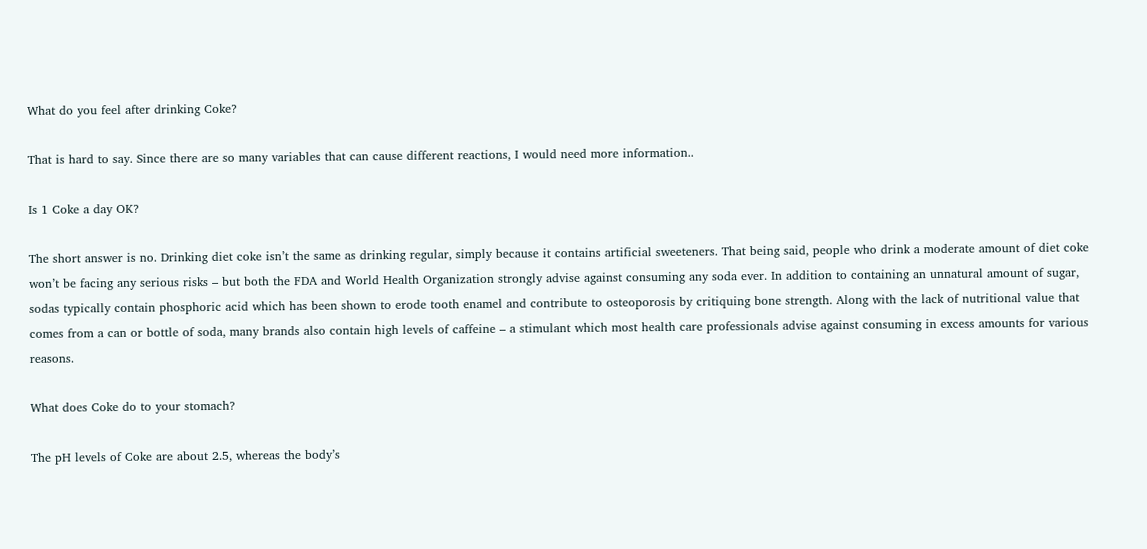What do you feel after drinking Coke?

That is hard to say. Since there are so many variables that can cause different reactions, I would need more information..

Is 1 Coke a day OK?

The short answer is no. Drinking diet coke isn’t the same as drinking regular, simply because it contains artificial sweeteners. That being said, people who drink a moderate amount of diet coke won’t be facing any serious risks – but both the FDA and World Health Organization strongly advise against consuming any soda ever. In addition to containing an unnatural amount of sugar, sodas typically contain phosphoric acid which has been shown to erode tooth enamel and contribute to osteoporosis by critiquing bone strength. Along with the lack of nutritional value that comes from a can or bottle of soda, many brands also contain high levels of caffeine – a stimulant which most health care professionals advise against consuming in excess amounts for various reasons.

What does Coke do to your stomach?

The pH levels of Coke are about 2.5, whereas the body’s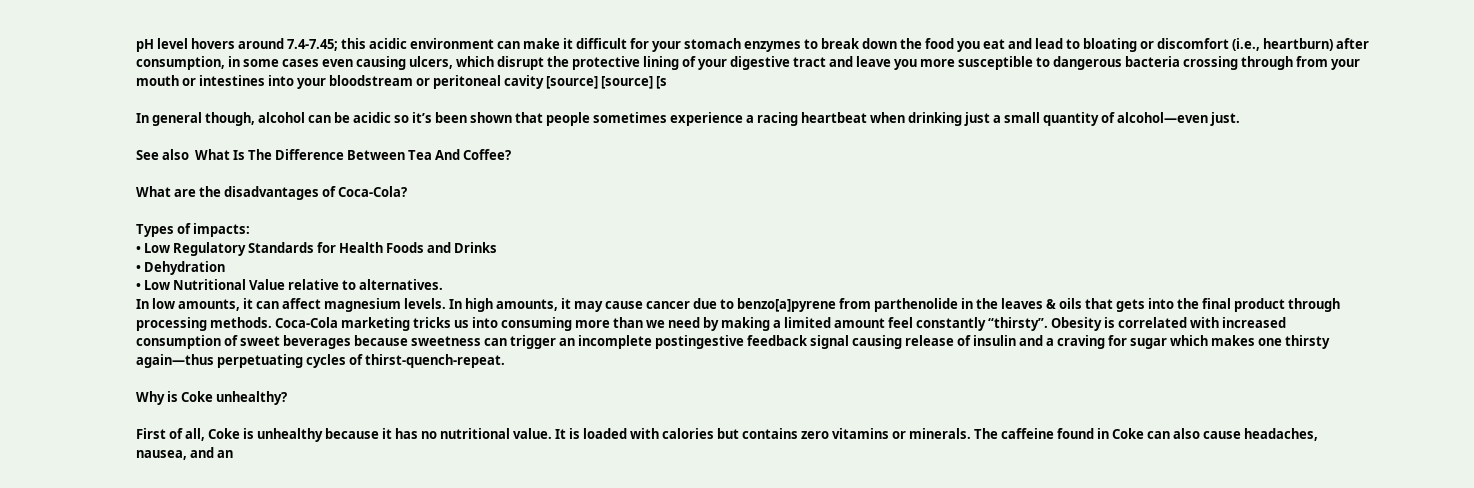pH level hovers around 7.4-7.45; this acidic environment can make it difficult for your stomach enzymes to break down the food you eat and lead to bloating or discomfort (i.e., heartburn) after consumption, in some cases even causing ulcers, which disrupt the protective lining of your digestive tract and leave you more susceptible to dangerous bacteria crossing through from your mouth or intestines into your bloodstream or peritoneal cavity [source] [source] [s

In general though, alcohol can be acidic so it’s been shown that people sometimes experience a racing heartbeat when drinking just a small quantity of alcohol—even just.

See also  What Is The Difference Between Tea And Coffee?

What are the disadvantages of Coca-Cola?

Types of impacts:
• Low Regulatory Standards for Health Foods and Drinks
• Dehydration
• Low Nutritional Value relative to alternatives.
In low amounts, it can affect magnesium levels. In high amounts, it may cause cancer due to benzo[a]pyrene from parthenolide in the leaves & oils that gets into the final product through processing methods. Coca-Cola marketing tricks us into consuming more than we need by making a limited amount feel constantly “thirsty”. Obesity is correlated with increased consumption of sweet beverages because sweetness can trigger an incomplete postingestive feedback signal causing release of insulin and a craving for sugar which makes one thirsty again—thus perpetuating cycles of thirst-quench-repeat.

Why is Coke unhealthy?

First of all, Coke is unhealthy because it has no nutritional value. It is loaded with calories but contains zero vitamins or minerals. The caffeine found in Coke can also cause headaches, nausea, and an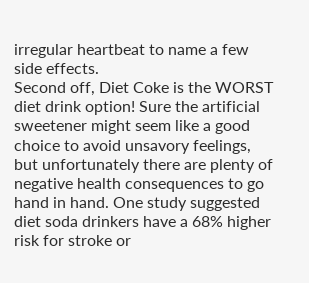irregular heartbeat to name a few side effects.
Second off, Diet Coke is the WORST diet drink option! Sure the artificial sweetener might seem like a good choice to avoid unsavory feelings, but unfortunately there are plenty of negative health consequences to go hand in hand. One study suggested diet soda drinkers have a 68% higher risk for stroke or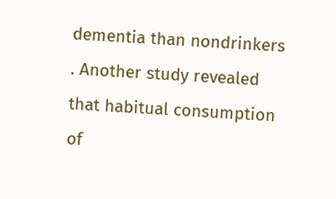dementia than nondrinkers . Another study revealed that habitual consumption of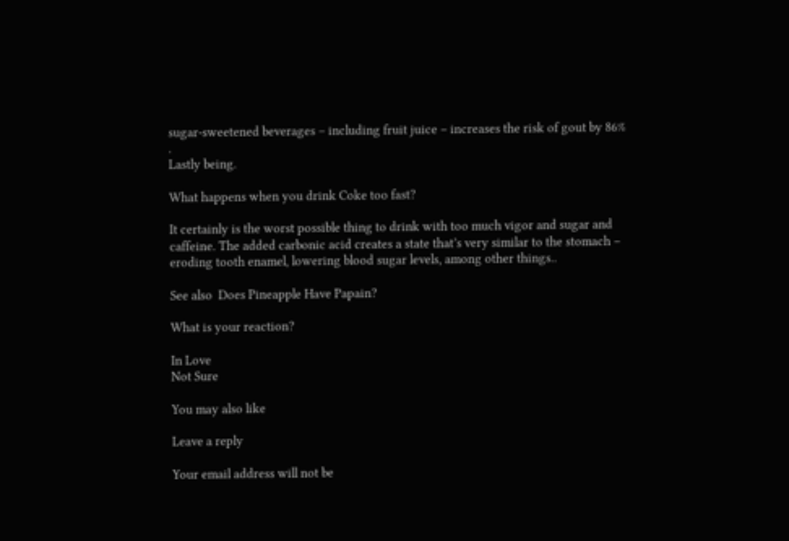sugar-sweetened beverages – including fruit juice – increases the risk of gout by 86% .
Lastly being.

What happens when you drink Coke too fast?

It certainly is the worst possible thing to drink with too much vigor and sugar and caffeine. The added carbonic acid creates a state that’s very similar to the stomach – eroding tooth enamel, lowering blood sugar levels, among other things..

See also  Does Pineapple Have Papain?

What is your reaction?

In Love
Not Sure

You may also like

Leave a reply

Your email address will not be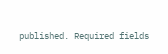published. Required fields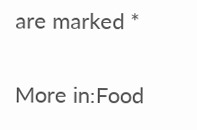are marked *

More in:Food